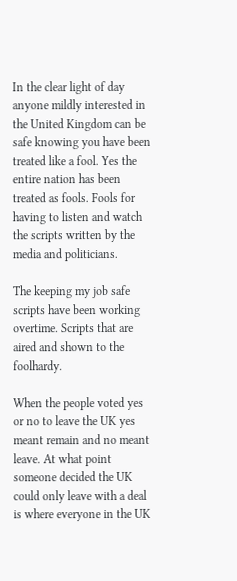In the clear light of day anyone mildly interested in the United Kingdom can be safe knowing you have been treated like a fool. Yes the entire nation has been treated as fools. Fools for having to listen and watch the scripts written by the media and politicians.

The keeping my job safe scripts have been working overtime. Scripts that are aired and shown to the foolhardy.

When the people voted yes or no to leave the UK yes meant remain and no meant leave. At what point someone decided the UK could only leave with a deal is where everyone in the UK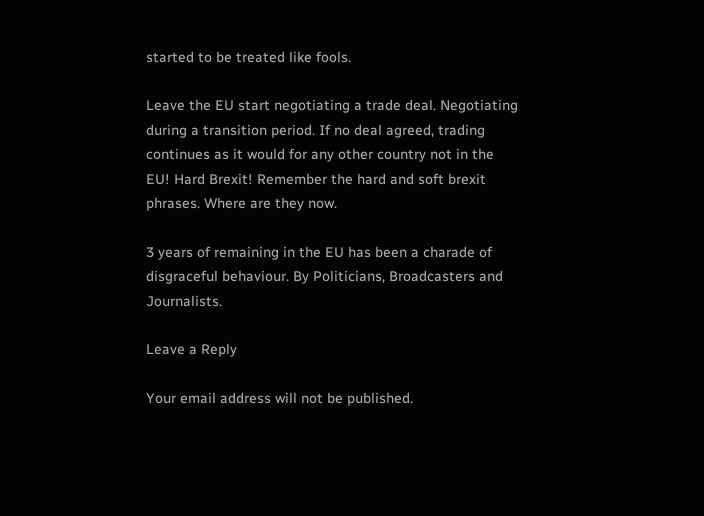started to be treated like fools.

Leave the EU start negotiating a trade deal. Negotiating during a transition period. If no deal agreed, trading continues as it would for any other country not in the EU! Hard Brexit! Remember the hard and soft brexit phrases. Where are they now.

3 years of remaining in the EU has been a charade of disgraceful behaviour. By Politicians, Broadcasters and Journalists.

Leave a Reply

Your email address will not be published.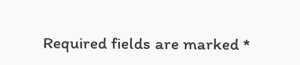Required fields are marked *